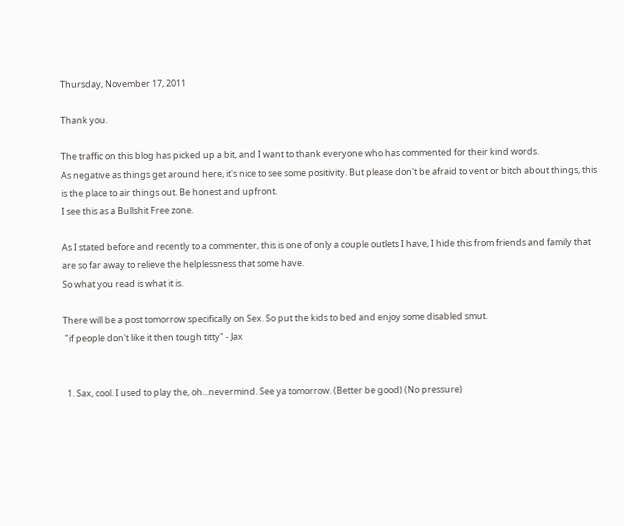Thursday, November 17, 2011

Thank you.

The traffic on this blog has picked up a bit, and I want to thank everyone who has commented for their kind words.
As negative as things get around here, it's nice to see some positivity. But please don't be afraid to vent or bitch about things, this is the place to air things out. Be honest and upfront.
I see this as a Bullshit Free zone.

As I stated before and recently to a commenter, this is one of only a couple outlets I have, I hide this from friends and family that are so far away to relieve the helplessness that some have.
So what you read is what it is.

There will be a post tomorrow specifically on Sex. So put the kids to bed and enjoy some disabled smut.
 "if people don't like it then tough titty" - Jax


  1. Sax, cool. I used to play the, oh...nevermind. See ya tomorrow. (Better be good) (No pressure)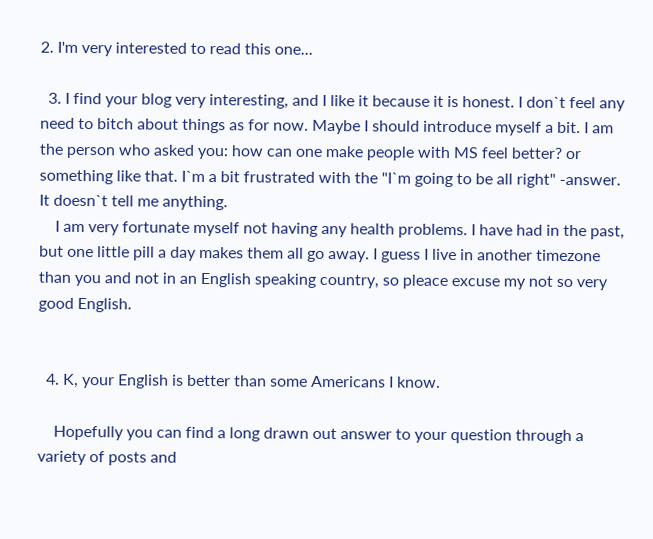2. I'm very interested to read this one...

  3. I find your blog very interesting, and I like it because it is honest. I don`t feel any need to bitch about things as for now. Maybe I should introduce myself a bit. I am the person who asked you: how can one make people with MS feel better? or something like that. I`m a bit frustrated with the "I`m going to be all right" -answer. It doesn`t tell me anything.
    I am very fortunate myself not having any health problems. I have had in the past, but one little pill a day makes them all go away. I guess I live in another timezone than you and not in an English speaking country, so pleace excuse my not so very good English.


  4. K, your English is better than some Americans I know.

    Hopefully you can find a long drawn out answer to your question through a variety of posts and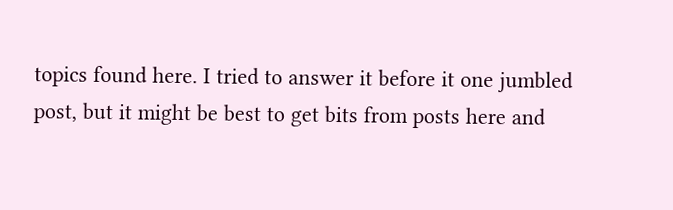topics found here. I tried to answer it before it one jumbled post, but it might be best to get bits from posts here and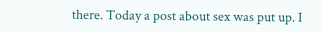there. Today a post about sex was put up. I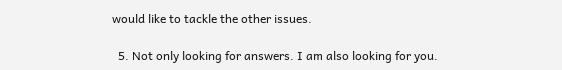would like to tackle the other issues.

  5. Not only looking for answers. I am also looking for you.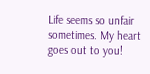Life seems so unfair sometimes. My heart goes out to you!